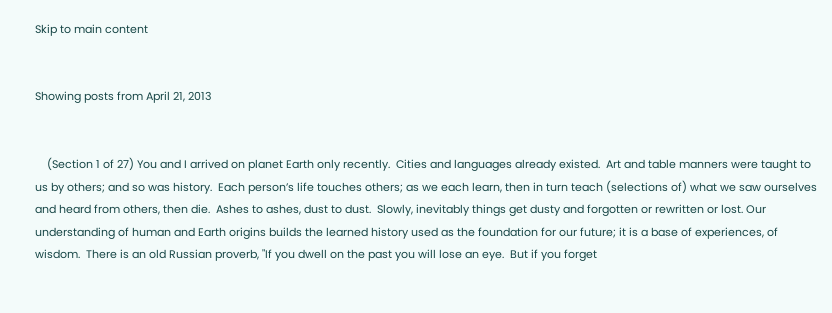Skip to main content


Showing posts from April 21, 2013


    (Section 1 of 27) You and I arrived on planet Earth only recently.  Cities and languages already existed.  Art and table manners were taught to us by others; and so was history.  Each person’s life touches others; as we each learn, then in turn teach (selections of) what we saw ourselves and heard from others, then die.  Ashes to ashes, dust to dust.  Slowly, inevitably things get dusty and forgotten or rewritten or lost. Our understanding of human and Earth origins builds the learned history used as the foundation for our future; it is a base of experiences, of wisdom.  There is an old Russian proverb, "If you dwell on the past you will lose an eye.  But if you forget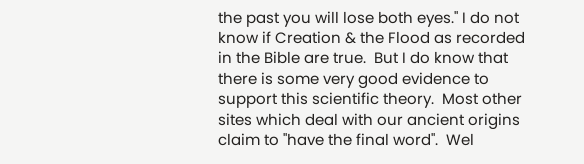the past you will lose both eyes." I do not know if Creation & the Flood as recorded in the Bible are true.  But I do know that there is some very good evidence to support this scientific theory.  Most other sites which deal with our ancient origins claim to "have the final word".  Wel